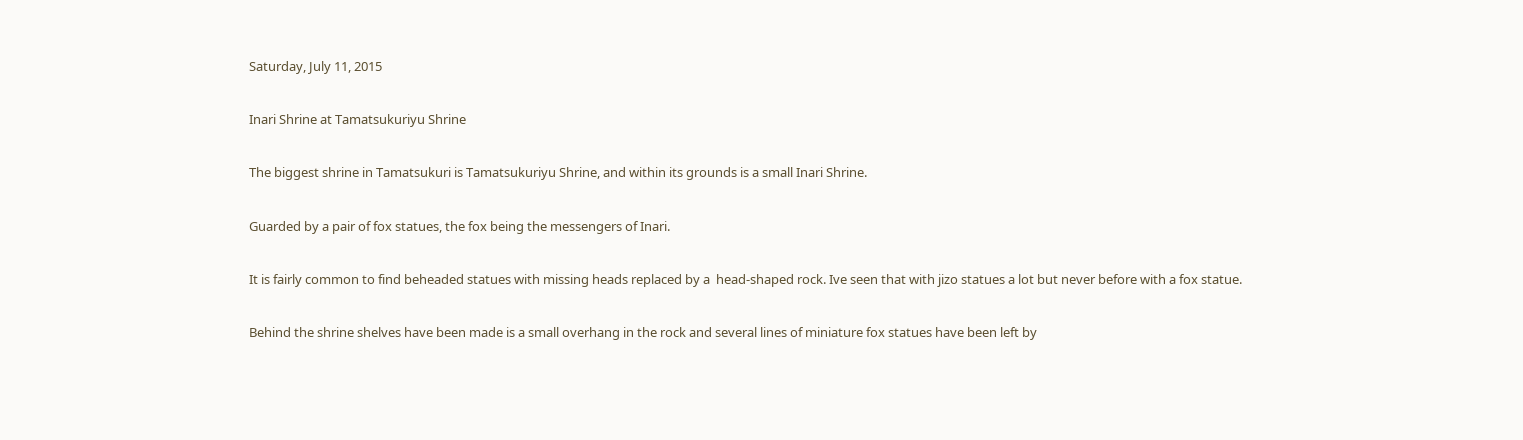Saturday, July 11, 2015

Inari Shrine at Tamatsukuriyu Shrine

The biggest shrine in Tamatsukuri is Tamatsukuriyu Shrine, and within its grounds is a small Inari Shrine.

Guarded by a pair of fox statues, the fox being the messengers of Inari.

It is fairly common to find beheaded statues with missing heads replaced by a  head-shaped rock. Ive seen that with jizo statues a lot but never before with a fox statue.

Behind the shrine shelves have been made is a small overhang in the rock and several lines of miniature fox statues have been left by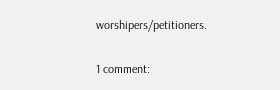worshipers/petitioners.

1 comment: